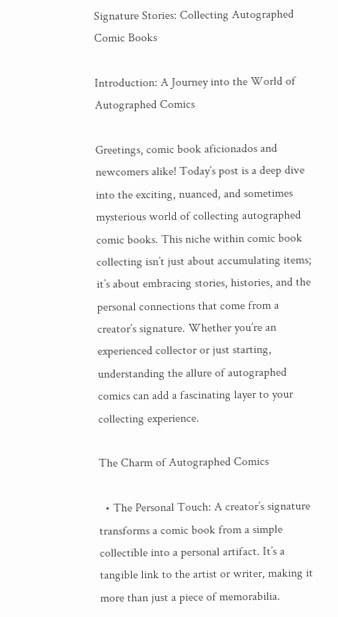Signature Stories: Collecting Autographed Comic Books

Introduction: A Journey into the World of Autographed Comics

Greetings, comic book aficionados and newcomers alike! Today’s post is a deep dive into the exciting, nuanced, and sometimes mysterious world of collecting autographed comic books. This niche within comic book collecting isn’t just about accumulating items; it’s about embracing stories, histories, and the personal connections that come from a creator’s signature. Whether you’re an experienced collector or just starting, understanding the allure of autographed comics can add a fascinating layer to your collecting experience.

The Charm of Autographed Comics

  • The Personal Touch: A creator’s signature transforms a comic book from a simple collectible into a personal artifact. It’s a tangible link to the artist or writer, making it more than just a piece of memorabilia.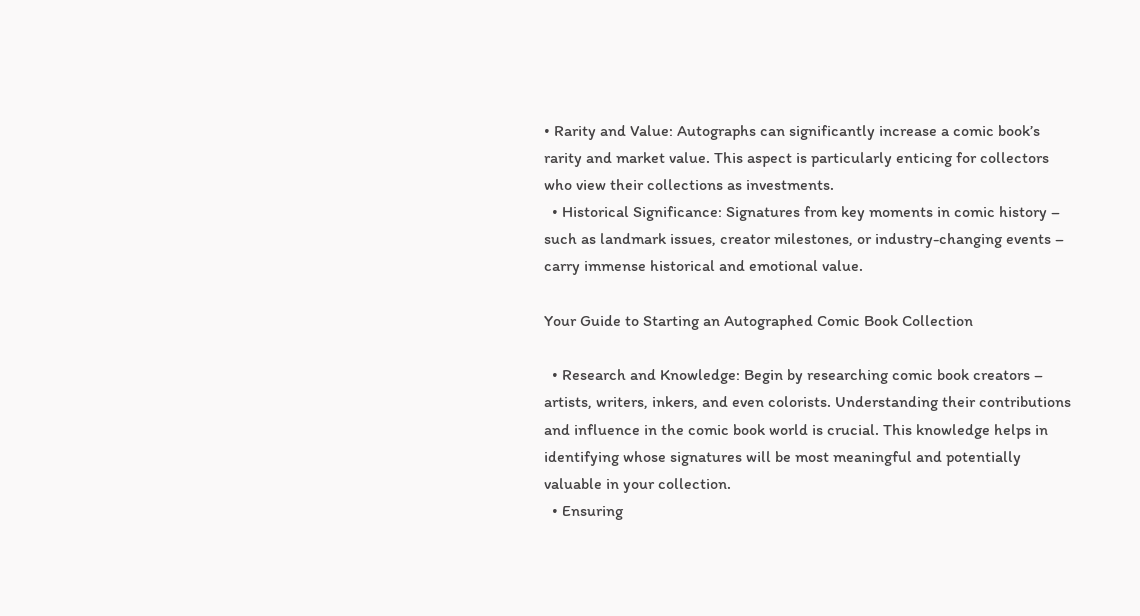• Rarity and Value: Autographs can significantly increase a comic book’s rarity and market value. This aspect is particularly enticing for collectors who view their collections as investments.
  • Historical Significance: Signatures from key moments in comic history – such as landmark issues, creator milestones, or industry-changing events – carry immense historical and emotional value.

Your Guide to Starting an Autographed Comic Book Collection

  • Research and Knowledge: Begin by researching comic book creators – artists, writers, inkers, and even colorists. Understanding their contributions and influence in the comic book world is crucial. This knowledge helps in identifying whose signatures will be most meaningful and potentially valuable in your collection.
  • Ensuring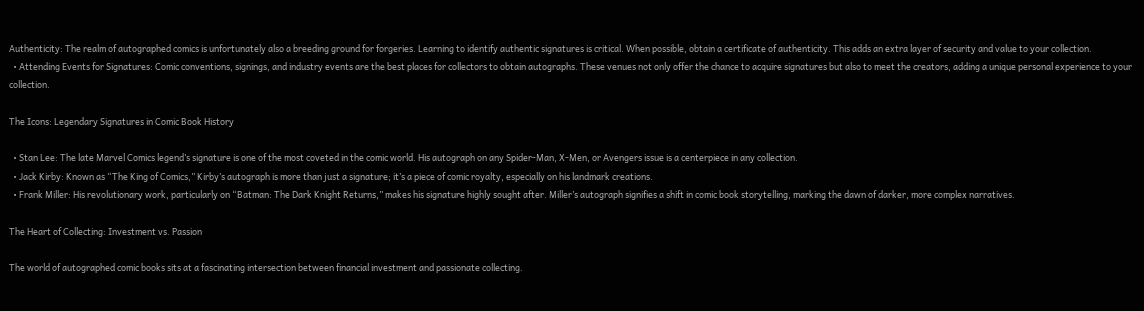Authenticity: The realm of autographed comics is unfortunately also a breeding ground for forgeries. Learning to identify authentic signatures is critical. When possible, obtain a certificate of authenticity. This adds an extra layer of security and value to your collection.
  • Attending Events for Signatures: Comic conventions, signings, and industry events are the best places for collectors to obtain autographs. These venues not only offer the chance to acquire signatures but also to meet the creators, adding a unique personal experience to your collection.

The Icons: Legendary Signatures in Comic Book History

  • Stan Lee: The late Marvel Comics legend’s signature is one of the most coveted in the comic world. His autograph on any Spider-Man, X-Men, or Avengers issue is a centerpiece in any collection.
  • Jack Kirby: Known as “The King of Comics,” Kirby’s autograph is more than just a signature; it’s a piece of comic royalty, especially on his landmark creations.
  • Frank Miller: His revolutionary work, particularly on “Batman: The Dark Knight Returns,” makes his signature highly sought after. Miller’s autograph signifies a shift in comic book storytelling, marking the dawn of darker, more complex narratives.

The Heart of Collecting: Investment vs. Passion

The world of autographed comic books sits at a fascinating intersection between financial investment and passionate collecting.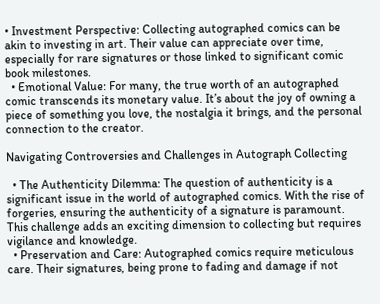• Investment Perspective: Collecting autographed comics can be akin to investing in art. Their value can appreciate over time, especially for rare signatures or those linked to significant comic book milestones.
  • Emotional Value: For many, the true worth of an autographed comic transcends its monetary value. It’s about the joy of owning a piece of something you love, the nostalgia it brings, and the personal connection to the creator.

Navigating Controversies and Challenges in Autograph Collecting

  • The Authenticity Dilemma: The question of authenticity is a significant issue in the world of autographed comics. With the rise of forgeries, ensuring the authenticity of a signature is paramount. This challenge adds an exciting dimension to collecting but requires vigilance and knowledge.
  • Preservation and Care: Autographed comics require meticulous care. Their signatures, being prone to fading and damage if not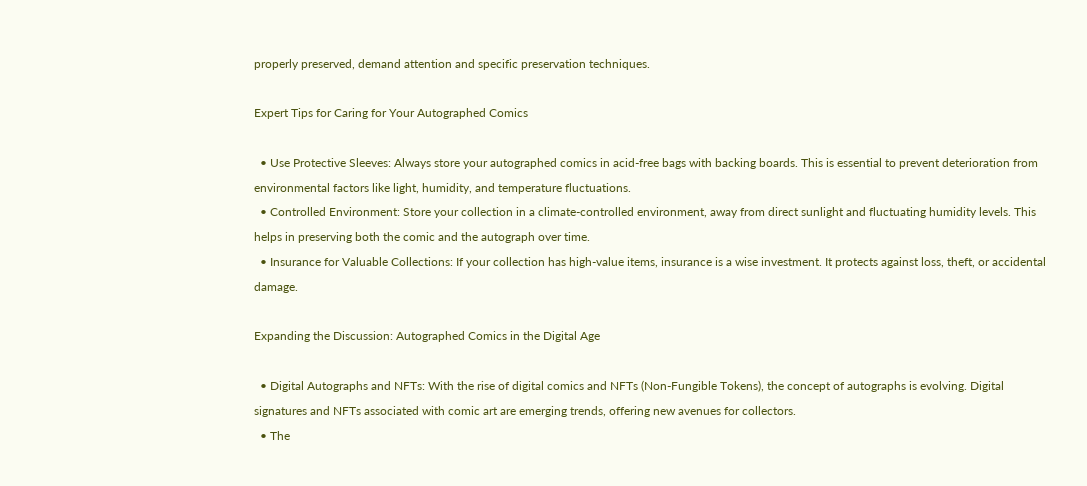properly preserved, demand attention and specific preservation techniques.

Expert Tips for Caring for Your Autographed Comics

  • Use Protective Sleeves: Always store your autographed comics in acid-free bags with backing boards. This is essential to prevent deterioration from environmental factors like light, humidity, and temperature fluctuations.
  • Controlled Environment: Store your collection in a climate-controlled environment, away from direct sunlight and fluctuating humidity levels. This helps in preserving both the comic and the autograph over time.
  • Insurance for Valuable Collections: If your collection has high-value items, insurance is a wise investment. It protects against loss, theft, or accidental damage.

Expanding the Discussion: Autographed Comics in the Digital Age

  • Digital Autographs and NFTs: With the rise of digital comics and NFTs (Non-Fungible Tokens), the concept of autographs is evolving. Digital signatures and NFTs associated with comic art are emerging trends, offering new avenues for collectors.
  • The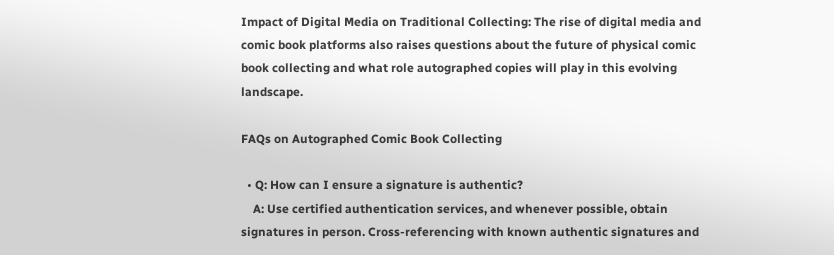Impact of Digital Media on Traditional Collecting: The rise of digital media and comic book platforms also raises questions about the future of physical comic book collecting and what role autographed copies will play in this evolving landscape.

FAQs on Autographed Comic Book Collecting

  • Q: How can I ensure a signature is authentic?
    A: Use certified authentication services, and whenever possible, obtain signatures in person. Cross-referencing with known authentic signatures and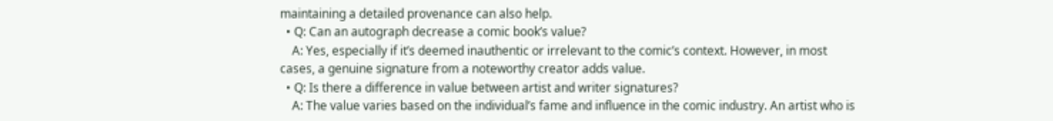maintaining a detailed provenance can also help.
  • Q: Can an autograph decrease a comic book’s value?
    A: Yes, especially if it’s deemed inauthentic or irrelevant to the comic’s context. However, in most cases, a genuine signature from a noteworthy creator adds value.
  • Q: Is there a difference in value between artist and writer signatures?
    A: The value varies based on the individual’s fame and influence in the comic industry. An artist who is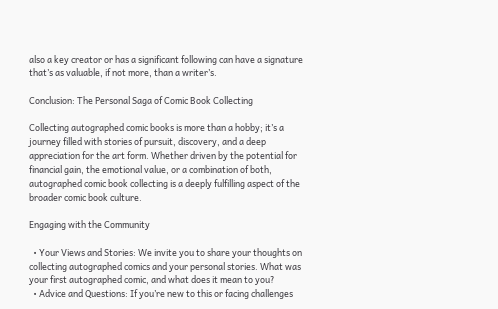also a key creator or has a significant following can have a signature that’s as valuable, if not more, than a writer’s.

Conclusion: The Personal Saga of Comic Book Collecting

Collecting autographed comic books is more than a hobby; it’s a journey filled with stories of pursuit, discovery, and a deep appreciation for the art form. Whether driven by the potential for financial gain, the emotional value, or a combination of both, autographed comic book collecting is a deeply fulfilling aspect of the broader comic book culture.

Engaging with the Community

  • Your Views and Stories: We invite you to share your thoughts on collecting autographed comics and your personal stories. What was your first autographed comic, and what does it mean to you?
  • Advice and Questions: If you’re new to this or facing challenges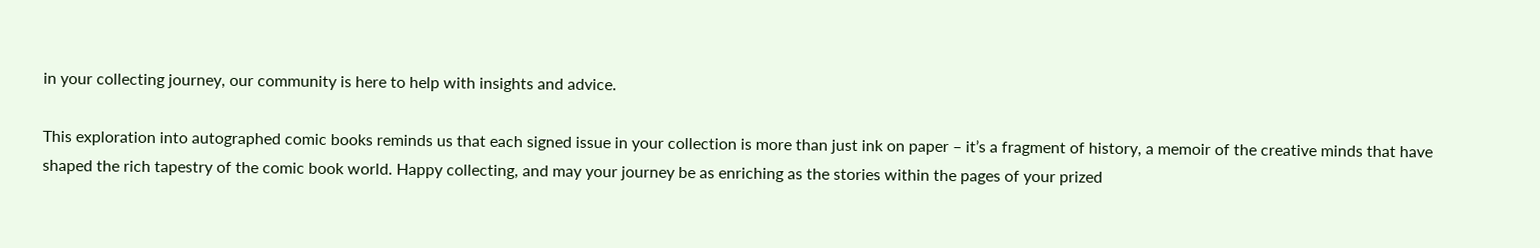in your collecting journey, our community is here to help with insights and advice.

This exploration into autographed comic books reminds us that each signed issue in your collection is more than just ink on paper – it’s a fragment of history, a memoir of the creative minds that have shaped the rich tapestry of the comic book world. Happy collecting, and may your journey be as enriching as the stories within the pages of your prized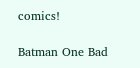comics!

Batman One Bad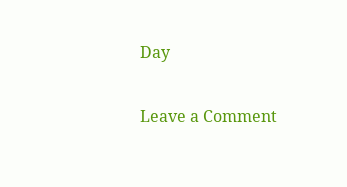Day

Leave a Comment